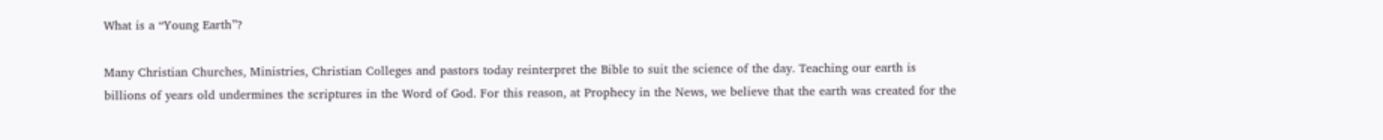What is a “Young Earth”?

Many Christian Churches, Ministries, Christian Colleges and pastors today reinterpret the Bible to suit the science of the day. Teaching our earth is billions of years old undermines the scriptures in the Word of God. For this reason, at Prophecy in the News, we believe that the earth was created for the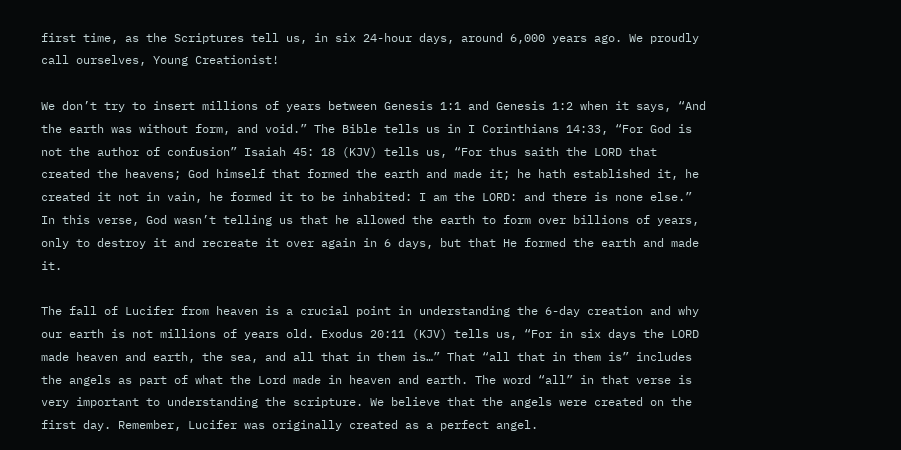first time, as the Scriptures tell us, in six 24-hour days, around 6,000 years ago. We proudly call ourselves, Young Creationist!

We don’t try to insert millions of years between Genesis 1:1 and Genesis 1:2 when it says, “And the earth was without form, and void.” The Bible tells us in I Corinthians 14:33, “For God is not the author of confusion” Isaiah 45: 18 (KJV) tells us, “For thus saith the LORD that created the heavens; God himself that formed the earth and made it; he hath established it, he created it not in vain, he formed it to be inhabited: I am the LORD: and there is none else.” In this verse, God wasn’t telling us that he allowed the earth to form over billions of years, only to destroy it and recreate it over again in 6 days, but that He formed the earth and made it.

The fall of Lucifer from heaven is a crucial point in understanding the 6-day creation and why our earth is not millions of years old. Exodus 20:11 (KJV) tells us, “For in six days the LORD made heaven and earth, the sea, and all that in them is…” That “all that in them is” includes the angels as part of what the Lord made in heaven and earth. The word “all” in that verse is very important to understanding the scripture. We believe that the angels were created on the first day. Remember, Lucifer was originally created as a perfect angel.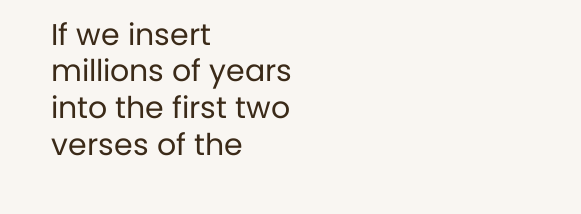If we insert millions of years into the first two verses of the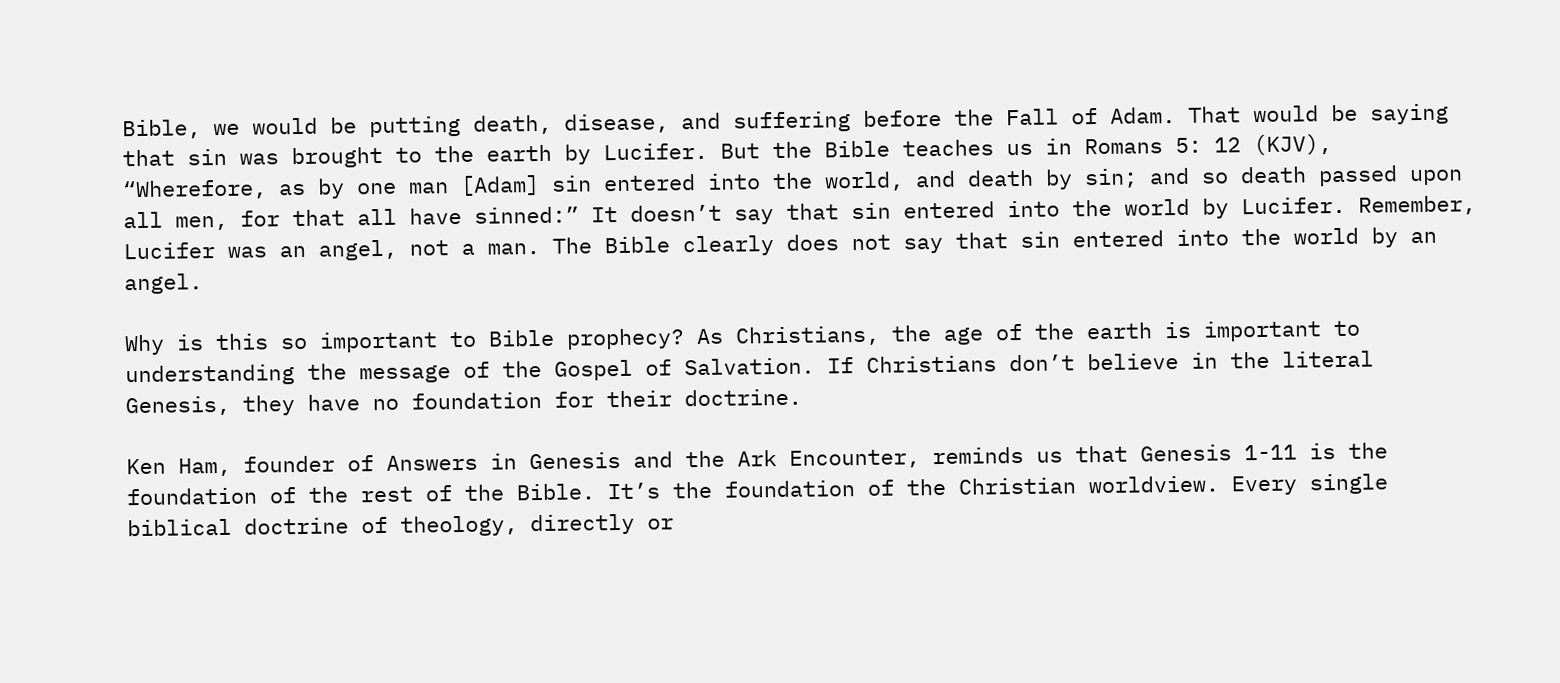Bible, we would be putting death, disease, and suffering before the Fall of Adam. That would be saying that sin was brought to the earth by Lucifer. But the Bible teaches us in Romans 5: 12 (KJV), “Wherefore, as by one man [Adam] sin entered into the world, and death by sin; and so death passed upon all men, for that all have sinned:” It doesn’t say that sin entered into the world by Lucifer. Remember, Lucifer was an angel, not a man. The Bible clearly does not say that sin entered into the world by an angel.

Why is this so important to Bible prophecy? As Christians, the age of the earth is important to understanding the message of the Gospel of Salvation. If Christians don’t believe in the literal Genesis, they have no foundation for their doctrine.

Ken Ham, founder of Answers in Genesis and the Ark Encounter, reminds us that Genesis 1-11 is the foundation of the rest of the Bible. It’s the foundation of the Christian worldview. Every single biblical doctrine of theology, directly or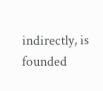indirectly, is founded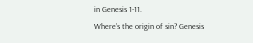in Genesis 1-11.
Where’s the origin of sin? Genesis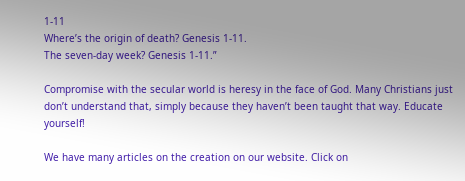1-11
Where’s the origin of death? Genesis 1-11.
The seven-day week? Genesis 1-11.”

Compromise with the secular world is heresy in the face of God. Many Christians just don’t understand that, simply because they haven’t been taught that way. Educate yourself!

We have many articles on the creation on our website. Click on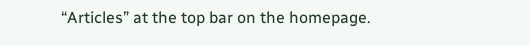“Articles” at the top bar on the homepage.